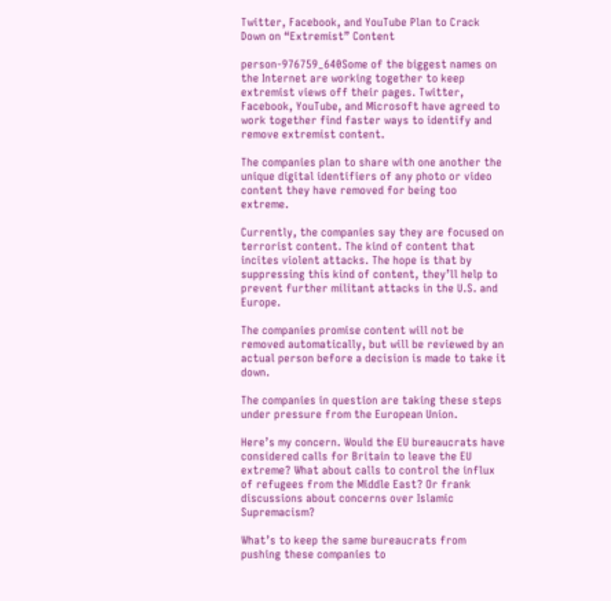Twitter, Facebook, and YouTube Plan to Crack Down on “Extremist” Content

person-976759_640Some of the biggest names on the Internet are working together to keep extremist views off their pages. Twitter, Facebook, YouTube, and Microsoft have agreed to work together find faster ways to identify and remove extremist content.

The companies plan to share with one another the unique digital identifiers of any photo or video content they have removed for being too extreme.

Currently, the companies say they are focused on terrorist content. The kind of content that incites violent attacks. The hope is that by suppressing this kind of content, they’ll help to prevent further militant attacks in the U.S. and Europe.

The companies promise content will not be removed automatically, but will be reviewed by an actual person before a decision is made to take it down.

The companies in question are taking these steps under pressure from the European Union.

Here’s my concern. Would the EU bureaucrats have considered calls for Britain to leave the EU extreme? What about calls to control the influx of refugees from the Middle East? Or frank discussions about concerns over Islamic Supremacism?

What’s to keep the same bureaucrats from pushing these companies to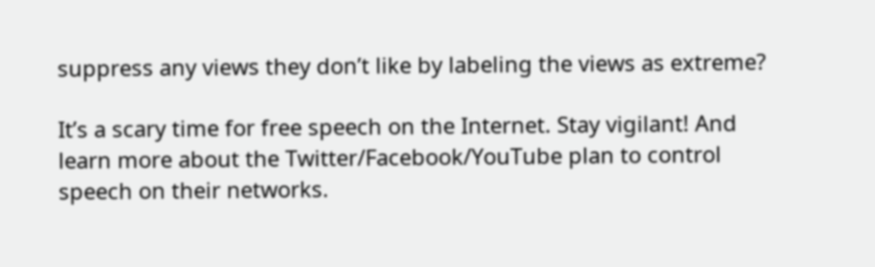suppress any views they don’t like by labeling the views as extreme?

It’s a scary time for free speech on the Internet. Stay vigilant! And learn more about the Twitter/Facebook/YouTube plan to control speech on their networks.